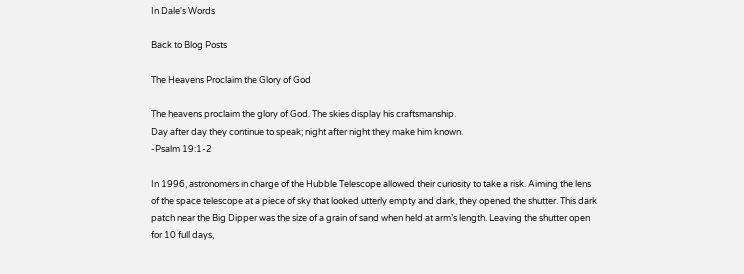In Dale's Words

Back to Blog Posts

The Heavens Proclaim the Glory of God

The heavens proclaim the glory of God. The skies display his craftsmanship.
Day after day they continue to speak; night after night they make him known.
-Psalm 19:1-2

In 1996, astronomers in charge of the Hubble Telescope allowed their curiosity to take a risk. Aiming the lens of the space telescope at a piece of sky that looked utterly empty and dark, they opened the shutter. This dark patch near the Big Dipper was the size of a grain of sand when held at arm’s length. Leaving the shutter open for 10 full days,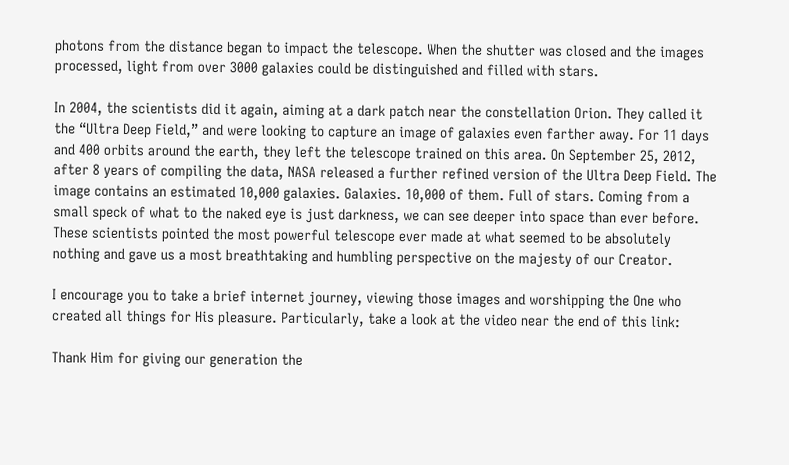photons from the distance began to impact the telescope. When the shutter was closed and the images processed, light from over 3000 galaxies could be distinguished and filled with stars.

In 2004, the scientists did it again, aiming at a dark patch near the constellation Orion. They called it the “Ultra Deep Field,” and were looking to capture an image of galaxies even farther away. For 11 days and 400 orbits around the earth, they left the telescope trained on this area. On September 25, 2012, after 8 years of compiling the data, NASA released a further refined version of the Ultra Deep Field. The image contains an estimated 10,000 galaxies. Galaxies. 10,000 of them. Full of stars. Coming from a small speck of what to the naked eye is just darkness, we can see deeper into space than ever before. These scientists pointed the most powerful telescope ever made at what seemed to be absolutely nothing and gave us a most breathtaking and humbling perspective on the majesty of our Creator.

I encourage you to take a brief internet journey, viewing those images and worshipping the One who created all things for His pleasure. Particularly, take a look at the video near the end of this link:

Thank Him for giving our generation the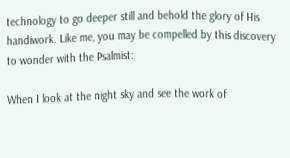technology to go deeper still and behold the glory of His handiwork. Like me, you may be compelled by this discovery to wonder with the Psalmist:

When I look at the night sky and see the work of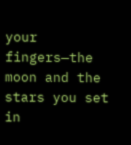your fingers—the moon and the stars you set in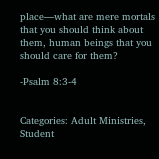place—what are mere mortals that you should think about them, human beings that you should care for them?

-Psalm 8:3-4


Categories: Adult Ministries, Student